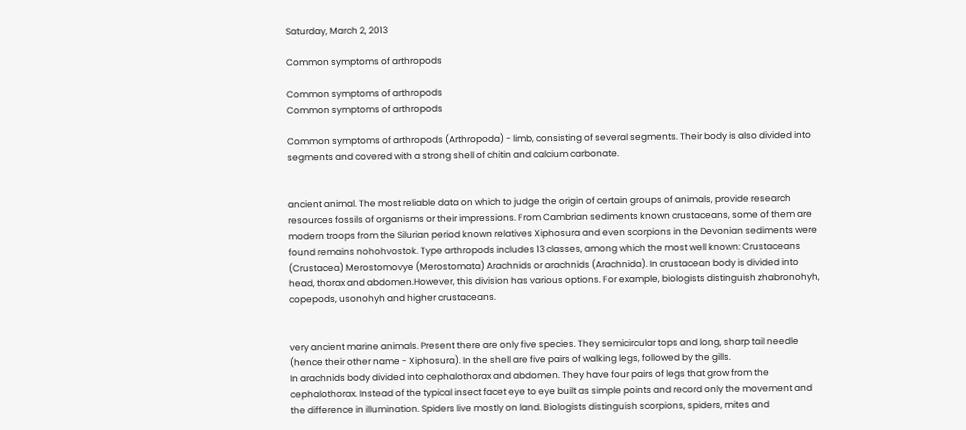Saturday, March 2, 2013

Common symptoms of arthropods

Common symptoms of arthropods
Common symptoms of arthropods

Common symptoms of arthropods (Arthropoda) - limb, consisting of several segments. Their body is also divided into segments and covered with a strong shell of chitin and calcium carbonate.


ancient animal. The most reliable data on which to judge the origin of certain groups of animals, provide research resources fossils of organisms or their impressions. From Cambrian sediments known crustaceans, some of them are modern troops from the Silurian period known relatives Xiphosura and even scorpions in the Devonian sediments were found remains nohohvostok. Type arthropods includes 13 classes, among which the most well known: Crustaceans (Crustacea) Merostomovye (Merostomata) Arachnids or arachnids (Arachnida). In crustacean body is divided into head, thorax and abdomen.However, this division has various options. For example, biologists distinguish zhabronohyh, copepods, usonohyh and higher crustaceans.


very ancient marine animals. Present there are only five species. They semicircular tops and long, sharp tail needle (hence their other name - Xiphosura). In the shell are five pairs of walking legs, followed by the gills.
In arachnids body divided into cephalothorax and abdomen. They have four pairs of legs that grow from the cephalothorax. Instead of the typical insect facet eye to eye built as simple points and record only the movement and the difference in illumination. Spiders live mostly on land. Biologists distinguish scorpions, spiders, mites and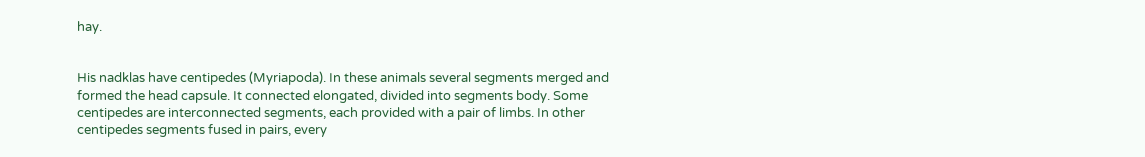hay.


His nadklas have centipedes (Myriapoda). In these animals several segments merged and formed the head capsule. It connected elongated, divided into segments body. Some centipedes are interconnected segments, each provided with a pair of limbs. In other centipedes segments fused in pairs, every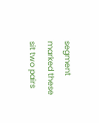segment marked these sit two pairs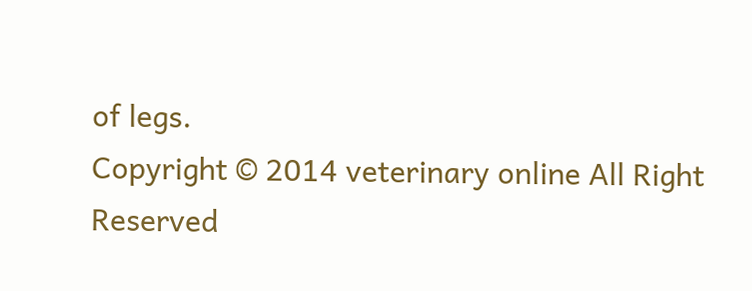of legs.
Copyright © 2014 veterinary online All Right Reserved